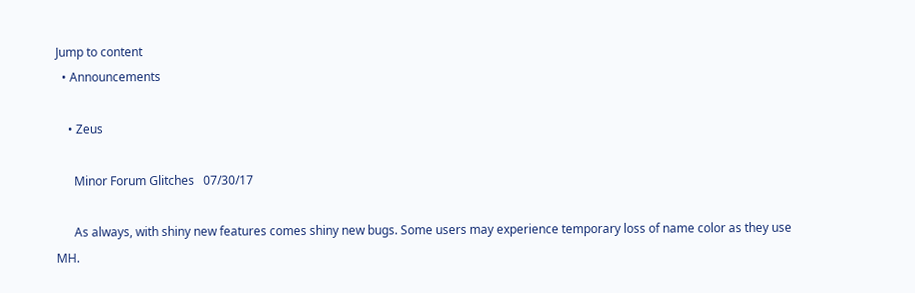Jump to content
  • Announcements

    • Zeus

      Minor Forum Glitches   07/30/17

      As always, with shiny new features comes shiny new bugs. Some users may experience temporary loss of name color as they use MH.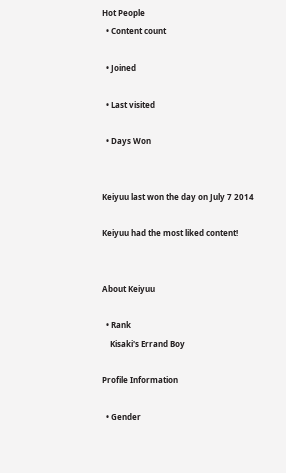Hot People
  • Content count

  • Joined

  • Last visited

  • Days Won


Keiyuu last won the day on July 7 2014

Keiyuu had the most liked content!


About Keiyuu

  • Rank
    Kisaki's Errand Boy

Profile Information

  • Gender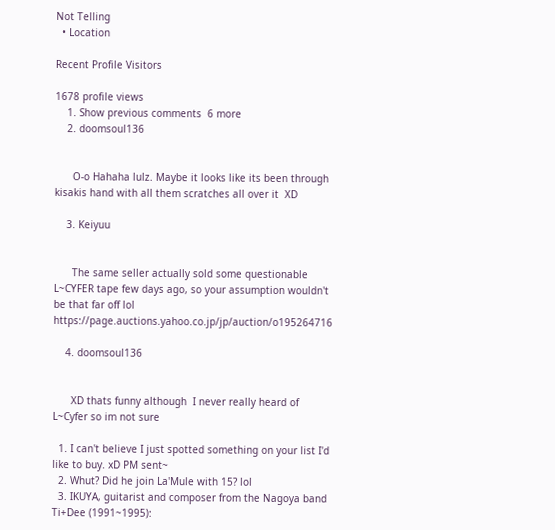Not Telling
  • Location

Recent Profile Visitors

1678 profile views
    1. Show previous comments  6 more
    2. doomsoul136


      O-o Hahaha lulz. Maybe it looks like its been through kisakis hand with all them scratches all over it  XD

    3. Keiyuu


      The same seller actually sold some questionable L~CYFER tape few days ago, so your assumption wouldn't be that far off lol https://page.auctions.yahoo.co.jp/jp/auction/o195264716

    4. doomsoul136


      XD thats funny although  I never really heard of L~Cyfer so im not sure

  1. I can't believe I just spotted something on your list I'd like to buy. xD PM sent~
  2. Whut? Did he join La'Mule with 15? lol
  3. IKUYA, guitarist and composer from the Nagoya band Ti+Dee (1991~1995):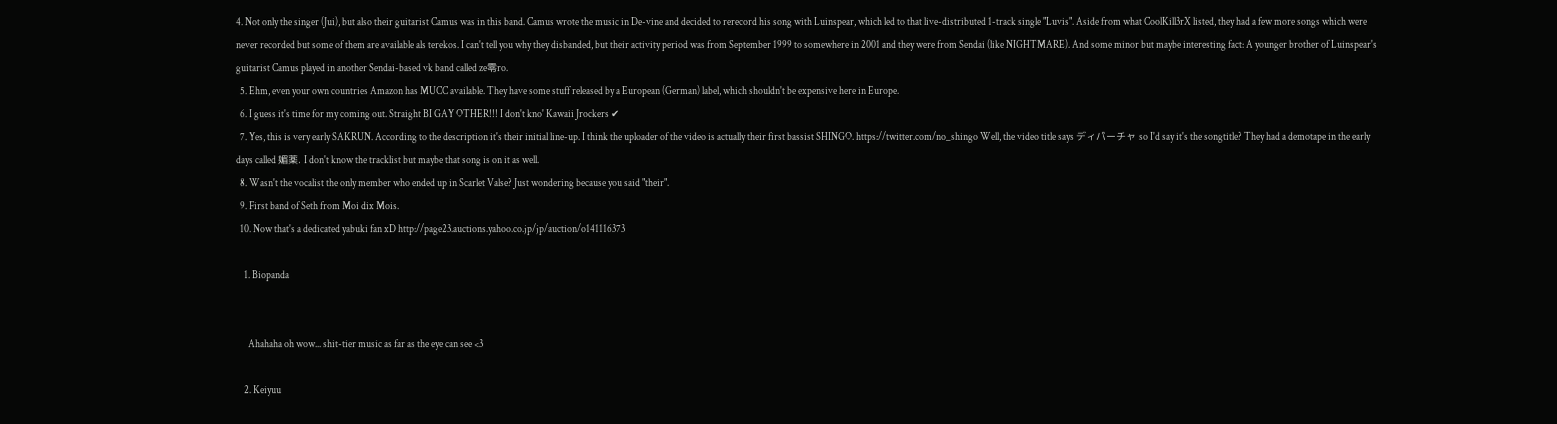4. Not only the singer (Jui), but also their guitarist Camus was in this band. Camus wrote the music in De-vine and decided to rerecord his song with Luinspear, which led to that live-distributed 1-track single "Luvis". Aside from what CoolKill3rX listed, they had a few more songs which were never recorded but some of them are available als terekos. I can't tell you why they disbanded, but their activity period was from September 1999 to somewhere in 2001 and they were from Sendai (like NIGHTMARE). And some minor but maybe interesting fact: A younger brother of Luinspear's guitarist Camus played in another Sendai-based vk band called ze零ro.
  5. Ehm, even your own countries Amazon has MUCC available. They have some stuff released by a European (German) label, which shouldn't be expensive here in Europe.
  6. I guess it's time for my coming out. Straight BI GAY OTHER!!! I don't kno' Kawaii Jrockers ✔
  7. Yes, this is very early SAKRUN. According to the description it's their initial line-up. I think the uploader of the video is actually their first bassist SHINGO. https://twitter.com/no_shingo Well, the video title says ディパーチャ so I'd say it's the songtitle? They had a demotape in the early days called 媚薬. I don't know the tracklist but maybe that song is on it as well.
  8. Wasn't the vocalist the only member who ended up in Scarlet Valse? Just wondering because you said "their".
  9. First band of Seth from Moi dix Mois.
  10. Now that's a dedicated yabuki fan xD http://page23.auctions.yahoo.co.jp/jp/auction/o141116373

    1. Biopanda


      Ahahaha oh wow... shit-tier music as far as the eye can see <3

    2. Keiyuu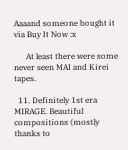Aaaand someone bought it via Buy It Now :x

      At least there were some never seen MAI and Kirei tapes.

  11. Definitely 1st era MIRAGE. Beautiful compositions (mostly thanks to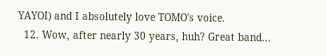YAYOI) and I absolutely love TOMO's voice.
  12. Wow, after nearly 30 years, huh? Great band...